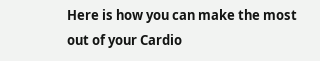Here is how you can make the most out of your Cardio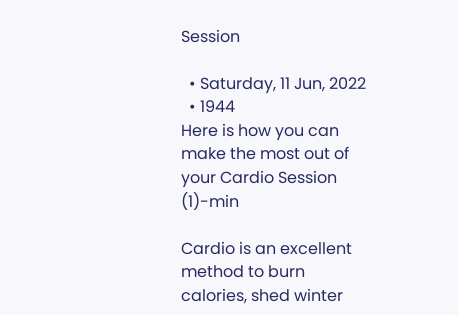Session

  • Saturday, 11 Jun, 2022
  • 1944
Here is how you can make the most out of your Cardio Session (1)-min

Cardio is an excellent method to burn calories, shed winter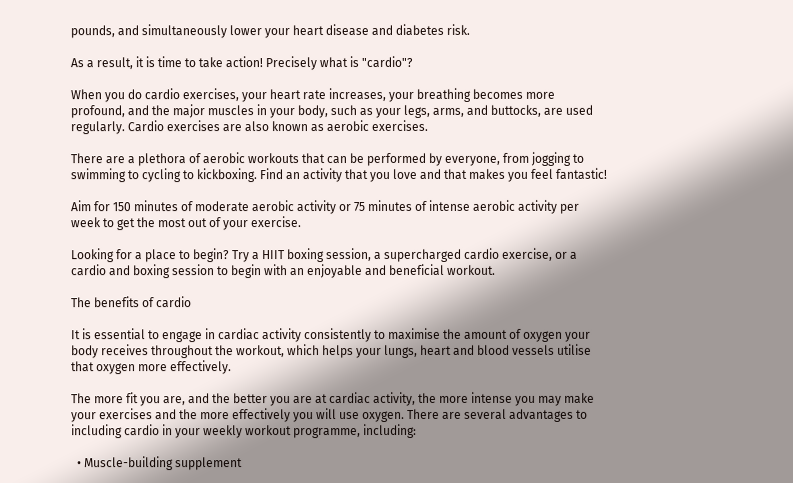pounds, and simultaneously lower your heart disease and diabetes risk.

As a result, it is time to take action! Precisely what is "cardio"?

When you do cardio exercises, your heart rate increases, your breathing becomes more profound, and the major muscles in your body, such as your legs, arms, and buttocks, are used regularly. Cardio exercises are also known as aerobic exercises.

There are a plethora of aerobic workouts that can be performed by everyone, from jogging to swimming to cycling to kickboxing. Find an activity that you love and that makes you feel fantastic!

Aim for 150 minutes of moderate aerobic activity or 75 minutes of intense aerobic activity per week to get the most out of your exercise.

Looking for a place to begin? Try a HIIT boxing session, a supercharged cardio exercise, or a cardio and boxing session to begin with an enjoyable and beneficial workout.

The benefits of cardio

It is essential to engage in cardiac activity consistently to maximise the amount of oxygen your body receives throughout the workout, which helps your lungs, heart and blood vessels utilise that oxygen more effectively.

The more fit you are, and the better you are at cardiac activity, the more intense you may make your exercises and the more effectively you will use oxygen. There are several advantages to including cardio in your weekly workout programme, including:

  • Muscle-building supplement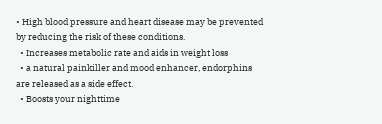• High blood pressure and heart disease may be prevented by reducing the risk of these conditions.
  • Increases metabolic rate and aids in weight loss
  • a natural painkiller and mood enhancer, endorphins are released as a side effect.
  • Boosts your nighttime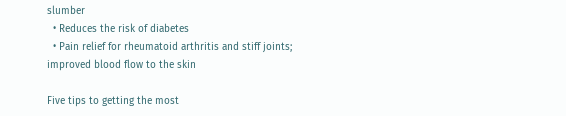slumber
  • Reduces the risk of diabetes
  • Pain relief for rheumatoid arthritis and stiff joints; improved blood flow to the skin

Five tips to getting the most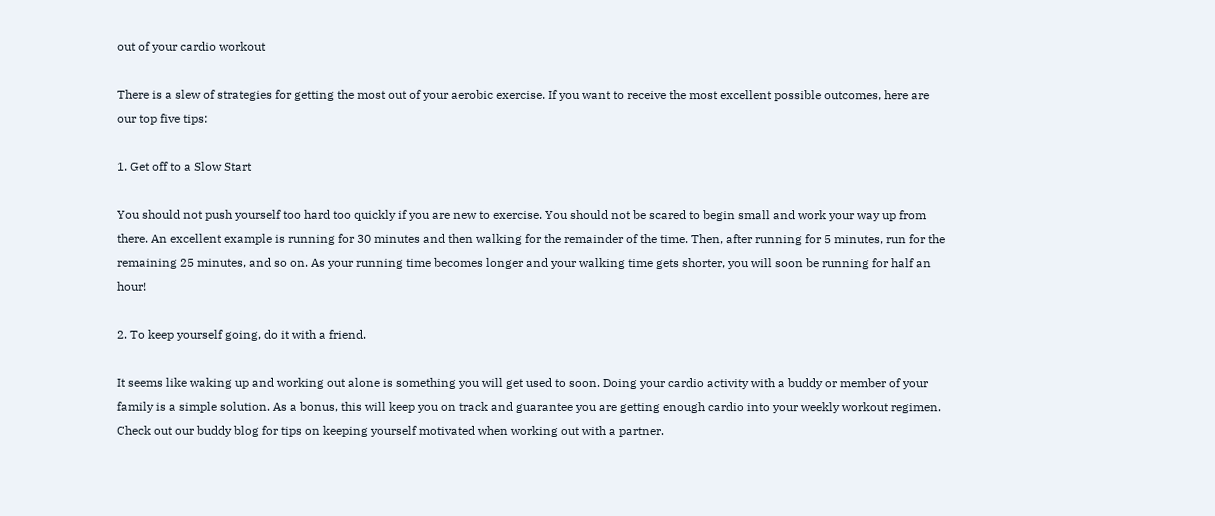out of your cardio workout

There is a slew of strategies for getting the most out of your aerobic exercise. If you want to receive the most excellent possible outcomes, here are our top five tips:

1. Get off to a Slow Start

You should not push yourself too hard too quickly if you are new to exercise. You should not be scared to begin small and work your way up from there. An excellent example is running for 30 minutes and then walking for the remainder of the time. Then, after running for 5 minutes, run for the remaining 25 minutes, and so on. As your running time becomes longer and your walking time gets shorter, you will soon be running for half an hour!

2. To keep yourself going, do it with a friend.

It seems like waking up and working out alone is something you will get used to soon. Doing your cardio activity with a buddy or member of your family is a simple solution. As a bonus, this will keep you on track and guarantee you are getting enough cardio into your weekly workout regimen. Check out our buddy blog for tips on keeping yourself motivated when working out with a partner.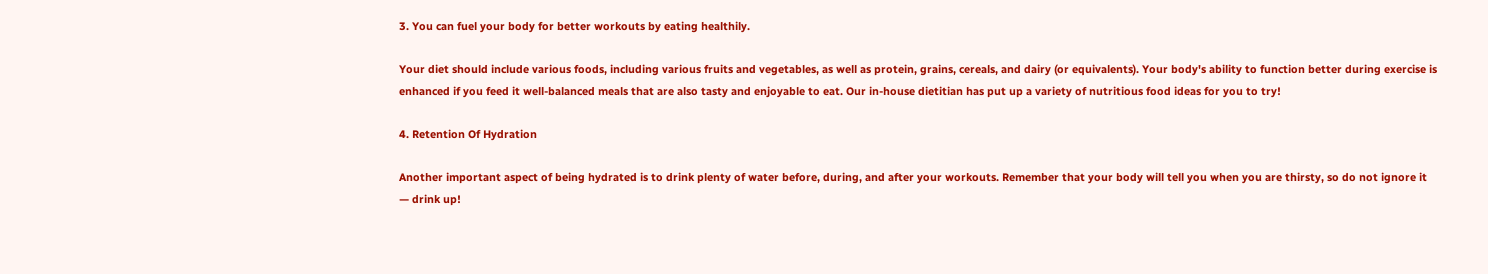3. You can fuel your body for better workouts by eating healthily.

Your diet should include various foods, including various fruits and vegetables, as well as protein, grains, cereals, and dairy (or equivalents). Your body's ability to function better during exercise is enhanced if you feed it well-balanced meals that are also tasty and enjoyable to eat. Our in-house dietitian has put up a variety of nutritious food ideas for you to try!

4. Retention Of Hydration

Another important aspect of being hydrated is to drink plenty of water before, during, and after your workouts. Remember that your body will tell you when you are thirsty, so do not ignore it — drink up!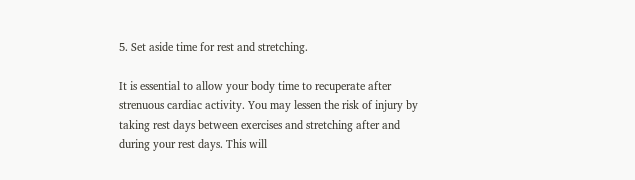5. Set aside time for rest and stretching.

It is essential to allow your body time to recuperate after strenuous cardiac activity. You may lessen the risk of injury by taking rest days between exercises and stretching after and during your rest days. This will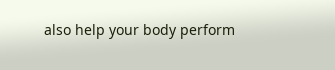also help your body perform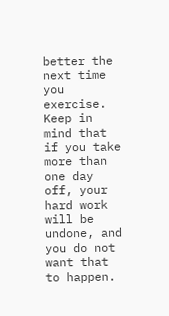better the next time you exercise. Keep in mind that if you take more than one day off, your hard work will be undone, and you do not want that to happen.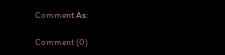Comment As:

Comment (0)